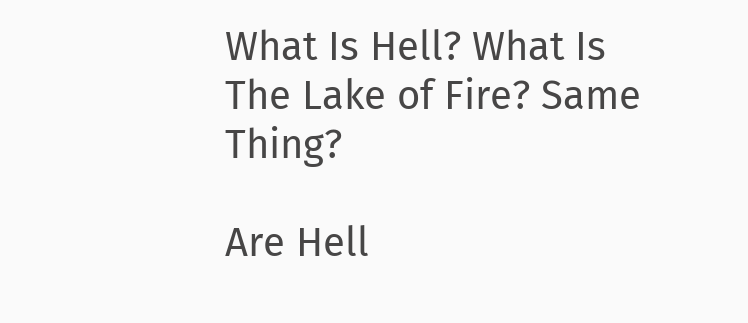What Is Hell? What Is The Lake of Fire? Same Thing?

Are Hell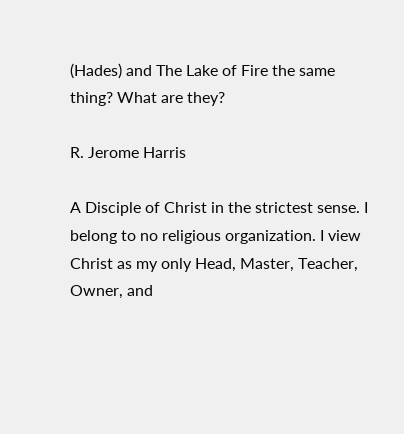(Hades) and The Lake of Fire the same thing? What are they?

R. Jerome Harris

A Disciple of Christ in the strictest sense. I belong to no religious organization. I view Christ as my only Head, Master, Teacher, Owner, and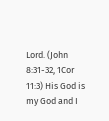Lord. (John 8:31-32, 1Cor 11:3) His God is my God and I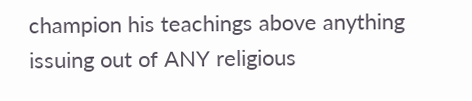champion his teachings above anything issuing out of ANY religious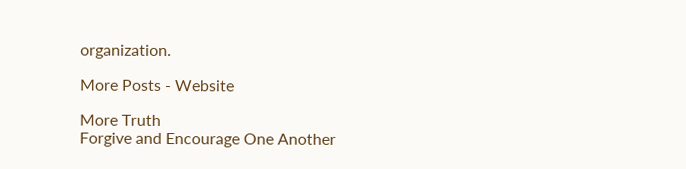organization.

More Posts - Website

More Truth
Forgive and Encourage One Another